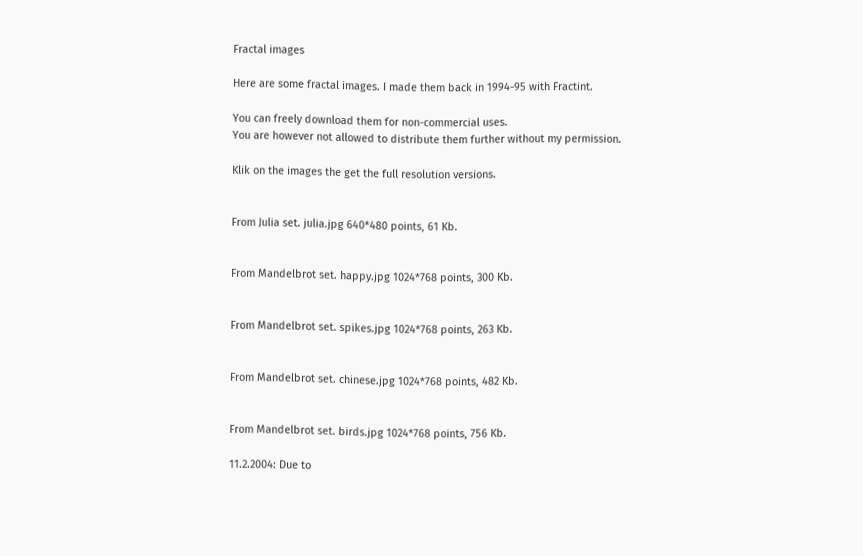Fractal images

Here are some fractal images. I made them back in 1994-95 with Fractint.

You can freely download them for non-commercial uses.
You are however not allowed to distribute them further without my permission.

Klik on the images the get the full resolution versions.


From Julia set. julia.jpg 640*480 points, 61 Kb.


From Mandelbrot set. happy.jpg 1024*768 points, 300 Kb.


From Mandelbrot set. spikes.jpg 1024*768 points, 263 Kb.


From Mandelbrot set. chinese.jpg 1024*768 points, 482 Kb.


From Mandelbrot set. birds.jpg 1024*768 points, 756 Kb.

11.2.2004: Due to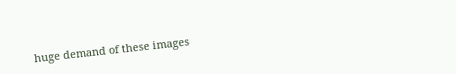huge demand of these images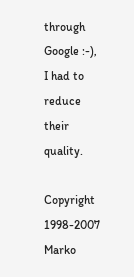through Google :-), I had to reduce their quality.

Copyright 1998-2007 Marko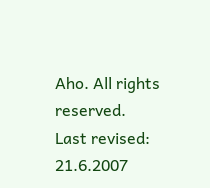Aho. All rights reserved.
Last revised: 21.6.2007